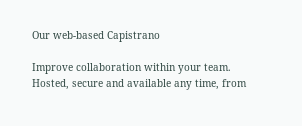Our web-based Capistrano

Improve collaboration within your team.
Hosted, secure and available any time, from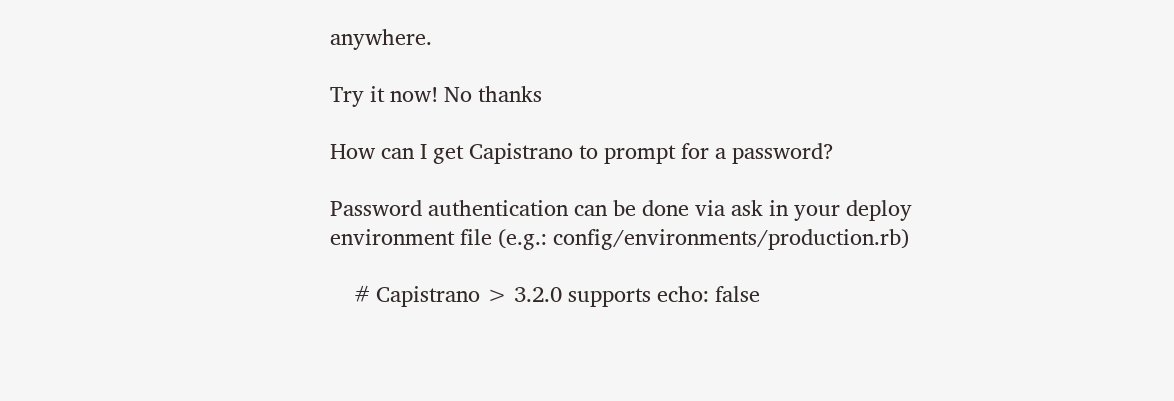anywhere.

Try it now! No thanks

How can I get Capistrano to prompt for a password?

Password authentication can be done via ask in your deploy environment file (e.g.: config/environments/production.rb)

    # Capistrano > 3.2.0 supports echo: false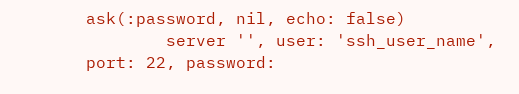ask(:password, nil, echo: false)
        server '', user: 'ssh_user_name', port: 22, password: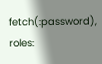fetch(:password), roles: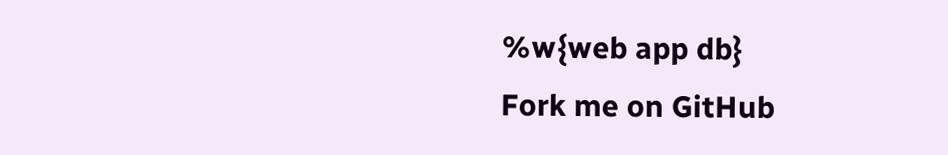%w{web app db}
Fork me on GitHub